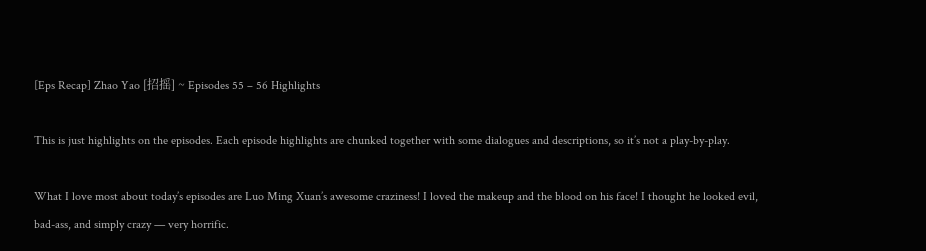[Eps Recap] Zhao Yao [招摇] ~ Episodes 55 – 56 Highlights

This is just highlights on the episodes. Each episode highlights are chunked together with some dialogues and descriptions, so it’s not a play-by-play.

What I love most about today’s episodes are Luo Ming Xuan’s awesome craziness! I loved the makeup and the blood on his face! I thought he looked evil, bad-ass, and simply crazy — very horrific.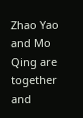Zhao Yao and Mo Qing are together and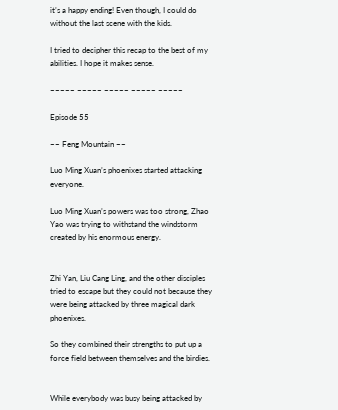it’s a happy ending! Even though, I could do without the last scene with the kids.

I tried to decipher this recap to the best of my abilities. I hope it makes sense.

~~~~~ ~~~~~ ~~~~~ ~~~~~ ~~~~~

Episode 55

~~ Feng Mountain ~~

Luo Ming Xuan’s phoenixes started attacking everyone.

Luo Ming Xuan’s powers was too strong, Zhao Yao was trying to withstand the windstorm created by his enormous energy.


Zhi Yan, Liu Cang Ling, and the other disciples tried to escape but they could not because they were being attacked by three magical dark phoenixes.

So they combined their strengths to put up a force field between themselves and the birdies.


While everybody was busy being attacked by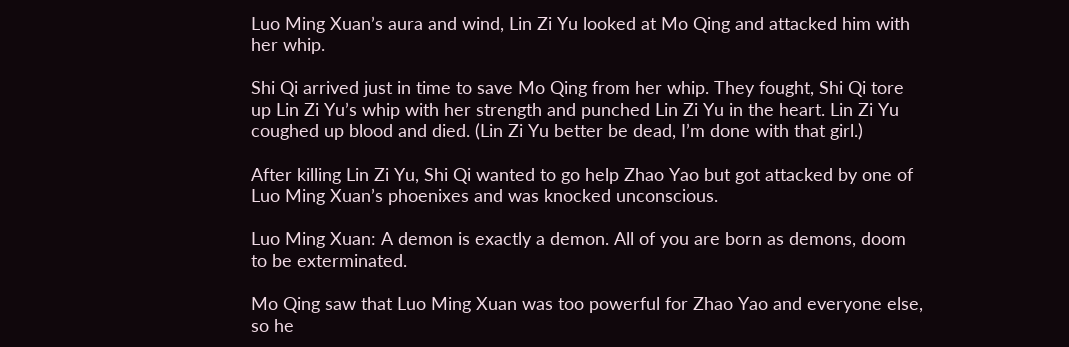Luo Ming Xuan’s aura and wind, Lin Zi Yu looked at Mo Qing and attacked him with her whip.

Shi Qi arrived just in time to save Mo Qing from her whip. They fought, Shi Qi tore up Lin Zi Yu’s whip with her strength and punched Lin Zi Yu in the heart. Lin Zi Yu coughed up blood and died. (Lin Zi Yu better be dead, I’m done with that girl.)

After killing Lin Zi Yu, Shi Qi wanted to go help Zhao Yao but got attacked by one of Luo Ming Xuan’s phoenixes and was knocked unconscious.

Luo Ming Xuan: A demon is exactly a demon. All of you are born as demons, doom to be exterminated.

Mo Qing saw that Luo Ming Xuan was too powerful for Zhao Yao and everyone else, so he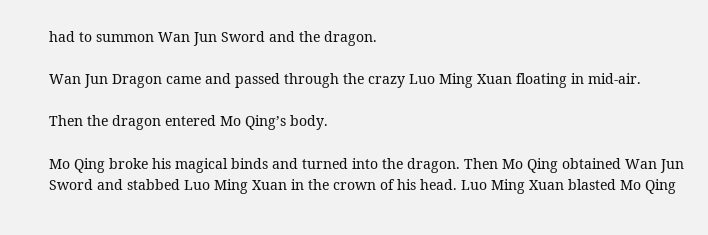had to summon Wan Jun Sword and the dragon.

Wan Jun Dragon came and passed through the crazy Luo Ming Xuan floating in mid-air.

Then the dragon entered Mo Qing’s body.

Mo Qing broke his magical binds and turned into the dragon. Then Mo Qing obtained Wan Jun Sword and stabbed Luo Ming Xuan in the crown of his head. Luo Ming Xuan blasted Mo Qing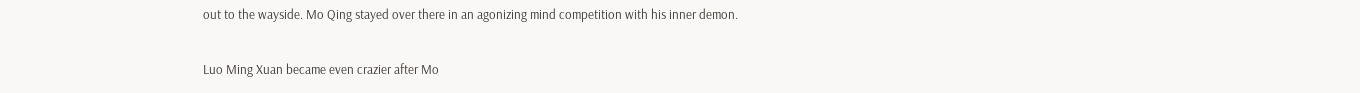out to the wayside. Mo Qing stayed over there in an agonizing mind competition with his inner demon.

Luo Ming Xuan became even crazier after Mo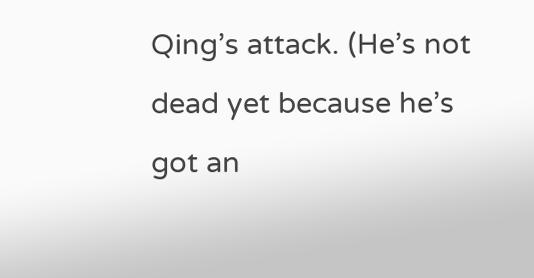Qing’s attack. (He’s not dead yet because he’s got an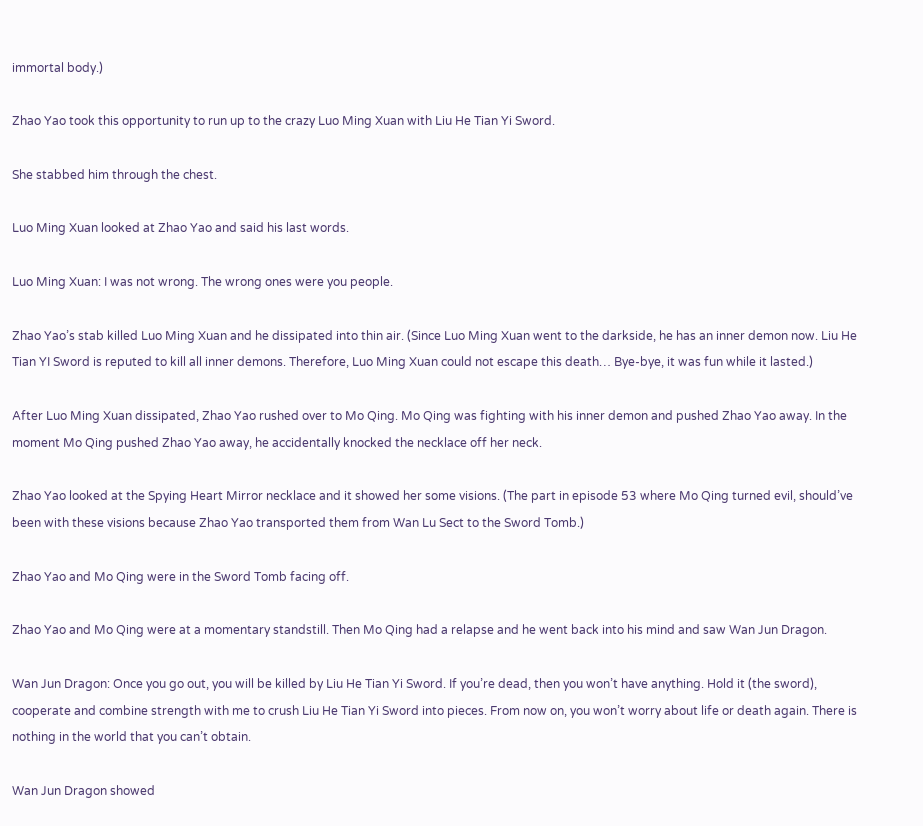immortal body.)

Zhao Yao took this opportunity to run up to the crazy Luo Ming Xuan with Liu He Tian Yi Sword.

She stabbed him through the chest.

Luo Ming Xuan looked at Zhao Yao and said his last words.

Luo Ming Xuan: I was not wrong. The wrong ones were you people.

Zhao Yao’s stab killed Luo Ming Xuan and he dissipated into thin air. (Since Luo Ming Xuan went to the darkside, he has an inner demon now. Liu He Tian YI Sword is reputed to kill all inner demons. Therefore, Luo Ming Xuan could not escape this death… Bye-bye, it was fun while it lasted.)

After Luo Ming Xuan dissipated, Zhao Yao rushed over to Mo Qing. Mo Qing was fighting with his inner demon and pushed Zhao Yao away. In the moment Mo Qing pushed Zhao Yao away, he accidentally knocked the necklace off her neck.

Zhao Yao looked at the Spying Heart Mirror necklace and it showed her some visions. (The part in episode 53 where Mo Qing turned evil, should’ve been with these visions because Zhao Yao transported them from Wan Lu Sect to the Sword Tomb.)

Zhao Yao and Mo Qing were in the Sword Tomb facing off.

Zhao Yao and Mo Qing were at a momentary standstill. Then Mo Qing had a relapse and he went back into his mind and saw Wan Jun Dragon.

Wan Jun Dragon: Once you go out, you will be killed by Liu He Tian Yi Sword. If you’re dead, then you won’t have anything. Hold it (the sword), cooperate and combine strength with me to crush Liu He Tian Yi Sword into pieces. From now on, you won’t worry about life or death again. There is nothing in the world that you can’t obtain.

Wan Jun Dragon showed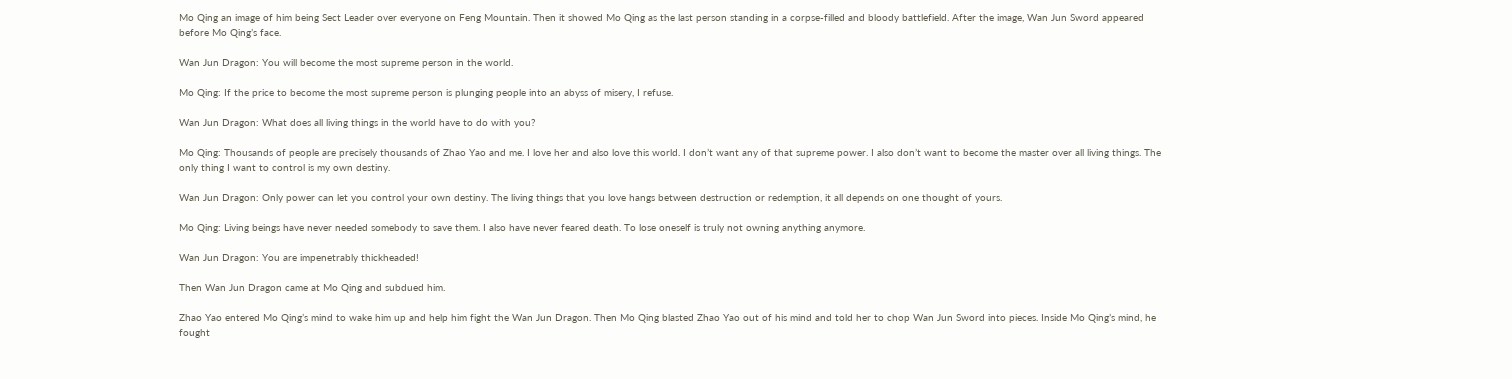Mo Qing an image of him being Sect Leader over everyone on Feng Mountain. Then it showed Mo Qing as the last person standing in a corpse-filled and bloody battlefield. After the image, Wan Jun Sword appeared before Mo Qing’s face.

Wan Jun Dragon: You will become the most supreme person in the world.

Mo Qing: If the price to become the most supreme person is plunging people into an abyss of misery, I refuse.

Wan Jun Dragon: What does all living things in the world have to do with you?

Mo Qing: Thousands of people are precisely thousands of Zhao Yao and me. I love her and also love this world. I don’t want any of that supreme power. I also don’t want to become the master over all living things. The only thing I want to control is my own destiny.

Wan Jun Dragon: Only power can let you control your own destiny. The living things that you love hangs between destruction or redemption, it all depends on one thought of yours.

Mo Qing: Living beings have never needed somebody to save them. I also have never feared death. To lose oneself is truly not owning anything anymore.

Wan Jun Dragon: You are impenetrably thickheaded!

Then Wan Jun Dragon came at Mo Qing and subdued him.

Zhao Yao entered Mo Qing’s mind to wake him up and help him fight the Wan Jun Dragon. Then Mo Qing blasted Zhao Yao out of his mind and told her to chop Wan Jun Sword into pieces. Inside Mo Qing’s mind, he fought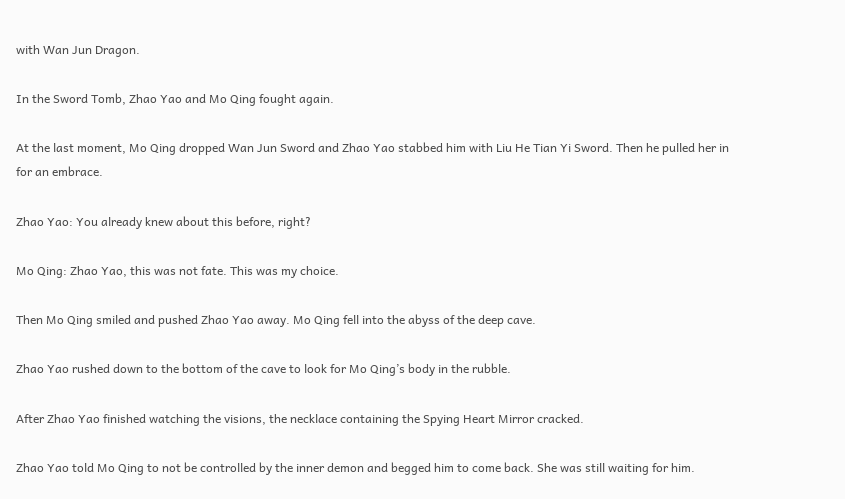with Wan Jun Dragon.

In the Sword Tomb, Zhao Yao and Mo Qing fought again.

At the last moment, Mo Qing dropped Wan Jun Sword and Zhao Yao stabbed him with Liu He Tian Yi Sword. Then he pulled her in for an embrace.

Zhao Yao: You already knew about this before, right?

Mo Qing: Zhao Yao, this was not fate. This was my choice.

Then Mo Qing smiled and pushed Zhao Yao away. Mo Qing fell into the abyss of the deep cave.

Zhao Yao rushed down to the bottom of the cave to look for Mo Qing’s body in the rubble.

After Zhao Yao finished watching the visions, the necklace containing the Spying Heart Mirror cracked.

Zhao Yao told Mo Qing to not be controlled by the inner demon and begged him to come back. She was still waiting for him.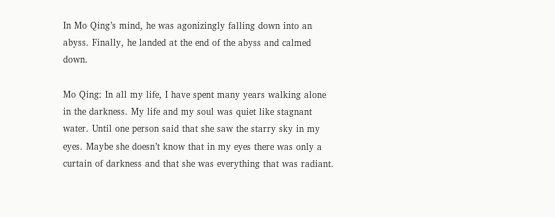In Mo Qing’s mind, he was agonizingly falling down into an abyss. Finally, he landed at the end of the abyss and calmed down.

Mo Qing: In all my life, I have spent many years walking alone in the darkness. My life and my soul was quiet like stagnant water. Until one person said that she saw the starry sky in my eyes. Maybe she doesn’t know that in my eyes there was only a curtain of darkness and that she was everything that was radiant.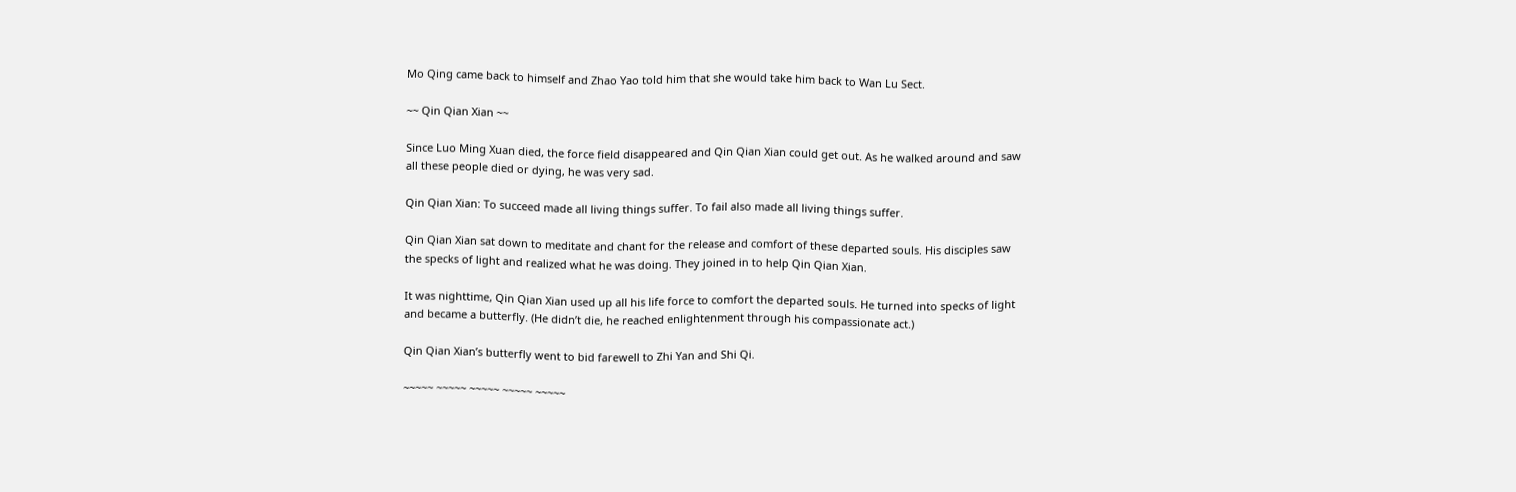Mo Qing came back to himself and Zhao Yao told him that she would take him back to Wan Lu Sect.

~~ Qin Qian Xian ~~

Since Luo Ming Xuan died, the force field disappeared and Qin Qian Xian could get out. As he walked around and saw all these people died or dying, he was very sad.

Qin Qian Xian: To succeed made all living things suffer. To fail also made all living things suffer.

Qin Qian Xian sat down to meditate and chant for the release and comfort of these departed souls. His disciples saw the specks of light and realized what he was doing. They joined in to help Qin Qian Xian.

It was nighttime, Qin Qian Xian used up all his life force to comfort the departed souls. He turned into specks of light and became a butterfly. (He didn’t die, he reached enlightenment through his compassionate act.)

Qin Qian Xian’s butterfly went to bid farewell to Zhi Yan and Shi Qi.

~~~~~ ~~~~~ ~~~~~ ~~~~~ ~~~~~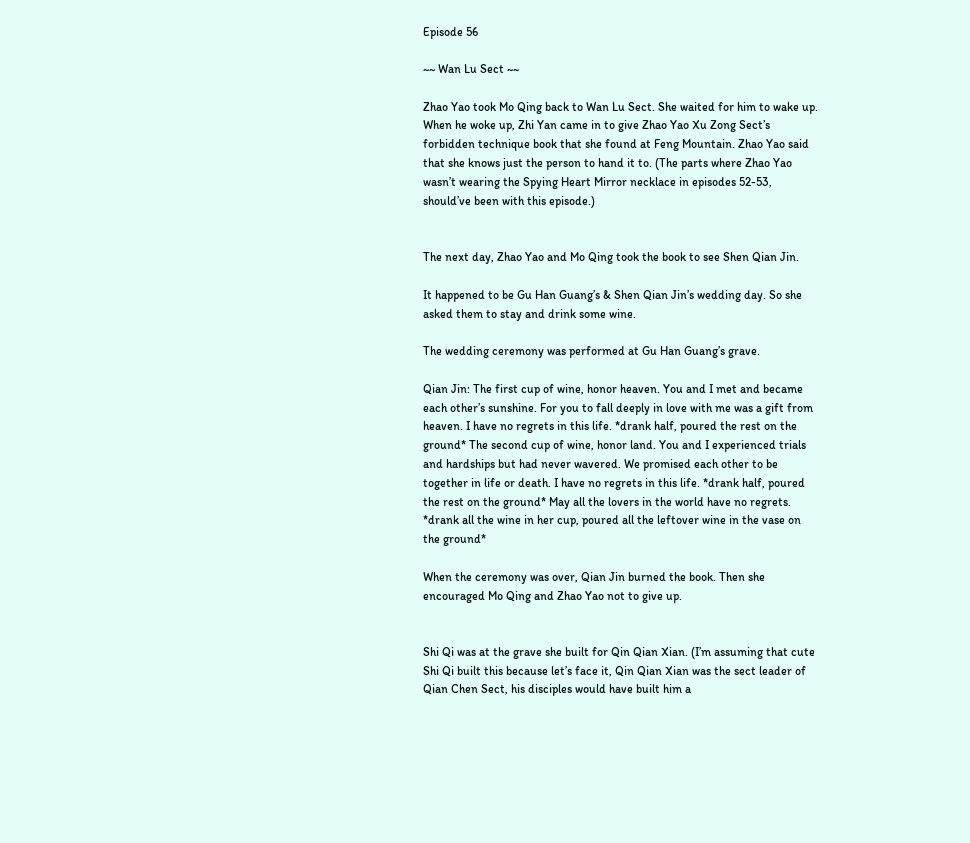Episode 56

~~ Wan Lu Sect ~~

Zhao Yao took Mo Qing back to Wan Lu Sect. She waited for him to wake up. When he woke up, Zhi Yan came in to give Zhao Yao Xu Zong Sect’s forbidden technique book that she found at Feng Mountain. Zhao Yao said that she knows just the person to hand it to. (The parts where Zhao Yao wasn’t wearing the Spying Heart Mirror necklace in episodes 52-53, should’ve been with this episode.)


The next day, Zhao Yao and Mo Qing took the book to see Shen Qian Jin.

It happened to be Gu Han Guang’s & Shen Qian Jin’s wedding day. So she asked them to stay and drink some wine.

The wedding ceremony was performed at Gu Han Guang’s grave.

Qian Jin: The first cup of wine, honor heaven. You and I met and became each other’s sunshine. For you to fall deeply in love with me was a gift from heaven. I have no regrets in this life. *drank half, poured the rest on the ground* The second cup of wine, honor land. You and I experienced trials and hardships but had never wavered. We promised each other to be together in life or death. I have no regrets in this life. *drank half, poured the rest on the ground* May all the lovers in the world have no regrets. *drank all the wine in her cup, poured all the leftover wine in the vase on the ground*

When the ceremony was over, Qian Jin burned the book. Then she encouraged Mo Qing and Zhao Yao not to give up.


Shi Qi was at the grave she built for Qin Qian Xian. (I’m assuming that cute Shi Qi built this because let’s face it, Qin Qian Xian was the sect leader of Qian Chen Sect, his disciples would have built him a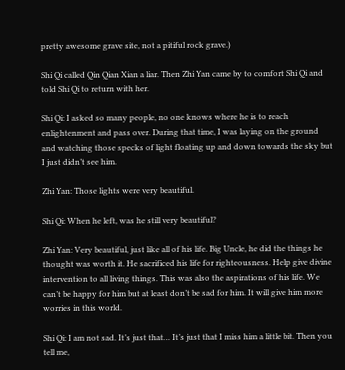pretty awesome grave site, not a pitiful rock grave.)

Shi Qi called Qin Qian Xian a liar. Then Zhi Yan came by to comfort Shi Qi and told Shi Qi to return with her.

Shi Qi: I asked so many people, no one knows where he is to reach enlightenment and pass over. During that time, I was laying on the ground and watching those specks of light floating up and down towards the sky but I just didn’t see him.

Zhi Yan: Those lights were very beautiful.

Shi Qi: When he left, was he still very beautiful?

Zhi Yan: Very beautiful, just like all of his life. Big Uncle, he did the things he thought was worth it. He sacrificed his life for righteousness. Help give divine intervention to all living things. This was also the aspirations of his life. We can’t be happy for him but at least don’t be sad for him. It will give him more worries in this world.

Shi Qi: I am not sad. It’s just that… It’s just that I miss him a little bit. Then you tell me,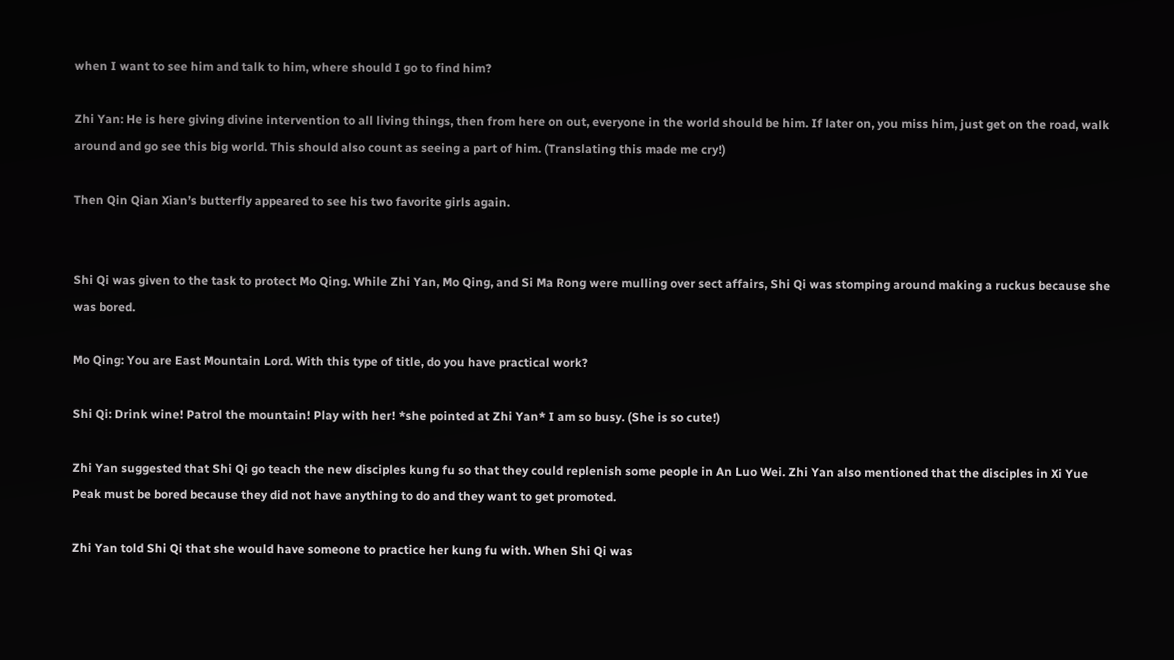when I want to see him and talk to him, where should I go to find him?

Zhi Yan: He is here giving divine intervention to all living things, then from here on out, everyone in the world should be him. If later on, you miss him, just get on the road, walk around and go see this big world. This should also count as seeing a part of him. (Translating this made me cry!)

Then Qin Qian Xian’s butterfly appeared to see his two favorite girls again.


Shi Qi was given to the task to protect Mo Qing. While Zhi Yan, Mo Qing, and Si Ma Rong were mulling over sect affairs, Shi Qi was stomping around making a ruckus because she was bored.

Mo Qing: You are East Mountain Lord. With this type of title, do you have practical work?

Shi Qi: Drink wine! Patrol the mountain! Play with her! *she pointed at Zhi Yan* I am so busy. (She is so cute!)

Zhi Yan suggested that Shi Qi go teach the new disciples kung fu so that they could replenish some people in An Luo Wei. Zhi Yan also mentioned that the disciples in Xi Yue Peak must be bored because they did not have anything to do and they want to get promoted.

Zhi Yan told Shi Qi that she would have someone to practice her kung fu with. When Shi Qi was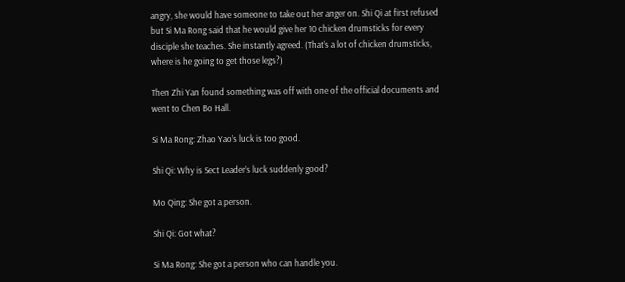angry, she would have someone to take out her anger on. Shi Qi at first refused but Si Ma Rong said that he would give her 10 chicken drumsticks for every disciple she teaches. She instantly agreed. (That’s a lot of chicken drumsticks, where is he going to get those legs?)

Then Zhi Yan found something was off with one of the official documents and went to Chen Bo Hall.

Si Ma Rong: Zhao Yao’s luck is too good.

Shi Qi: Why is Sect Leader’s luck suddenly good?

Mo Qing: She got a person.

Shi Qi: Got what?

Si Ma Rong: She got a person who can handle you.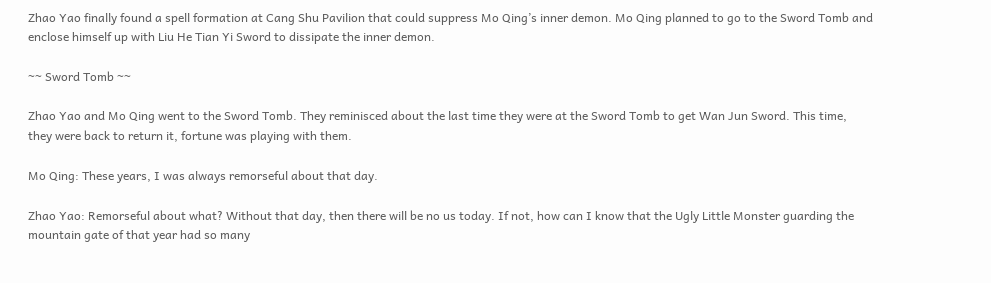Zhao Yao finally found a spell formation at Cang Shu Pavilion that could suppress Mo Qing’s inner demon. Mo Qing planned to go to the Sword Tomb and enclose himself up with Liu He Tian Yi Sword to dissipate the inner demon.

~~ Sword Tomb ~~

Zhao Yao and Mo Qing went to the Sword Tomb. They reminisced about the last time they were at the Sword Tomb to get Wan Jun Sword. This time, they were back to return it, fortune was playing with them.

Mo Qing: These years, I was always remorseful about that day.

Zhao Yao: Remorseful about what? Without that day, then there will be no us today. If not, how can I know that the Ugly Little Monster guarding the mountain gate of that year had so many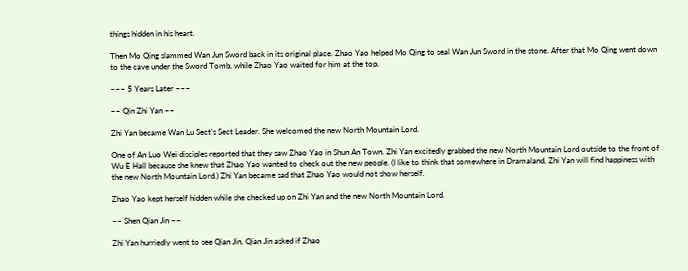things hidden in his heart.

Then Mo Qing slammed Wan Jun Sword back in its original place. Zhao Yao helped Mo Qing to seal Wan Jun Sword in the stone. After that Mo Qing went down to the cave under the Sword Tomb, while Zhao Yao waited for him at the top.

~~~ 5 Years Later ~~~

~~ Qin Zhi Yan ~~

Zhi Yan became Wan Lu Sect’s Sect Leader. She welcomed the new North Mountain Lord.

One of An Luo Wei disciples reported that they saw Zhao Yao in Shun An Town. Zhi Yan excitedly grabbed the new North Mountain Lord outside to the front of Wu E Hall because she knew that Zhao Yao wanted to check out the new people. (I like to think that somewhere in Dramaland, Zhi Yan will find happiness with the new North Mountain Lord.) Zhi Yan became sad that Zhao Yao would not show herself.

Zhao Yao kept herself hidden while she checked up on Zhi Yan and the new North Mountain Lord.

~~ Shen Qian Jin ~~

Zhi Yan hurriedly went to see Qian Jin. Qian Jin asked if Zhao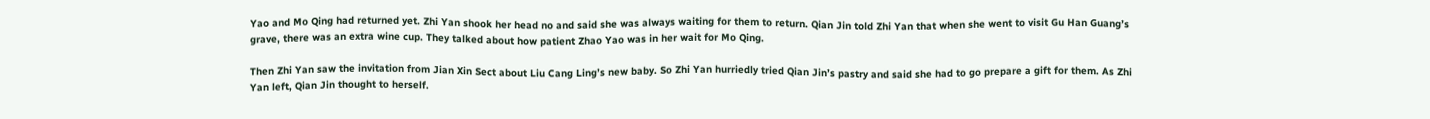Yao and Mo Qing had returned yet. Zhi Yan shook her head no and said she was always waiting for them to return. Qian Jin told Zhi Yan that when she went to visit Gu Han Guang’s grave, there was an extra wine cup. They talked about how patient Zhao Yao was in her wait for Mo Qing.

Then Zhi Yan saw the invitation from Jian Xin Sect about Liu Cang Ling’s new baby. So Zhi Yan hurriedly tried Qian Jin’s pastry and said she had to go prepare a gift for them. As Zhi Yan left, Qian Jin thought to herself.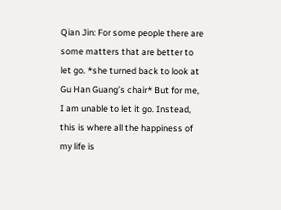Qian Jin: For some people there are some matters that are better to let go. *she turned back to look at Gu Han Guang’s chair* But for me, I am unable to let it go. Instead, this is where all the happiness of my life is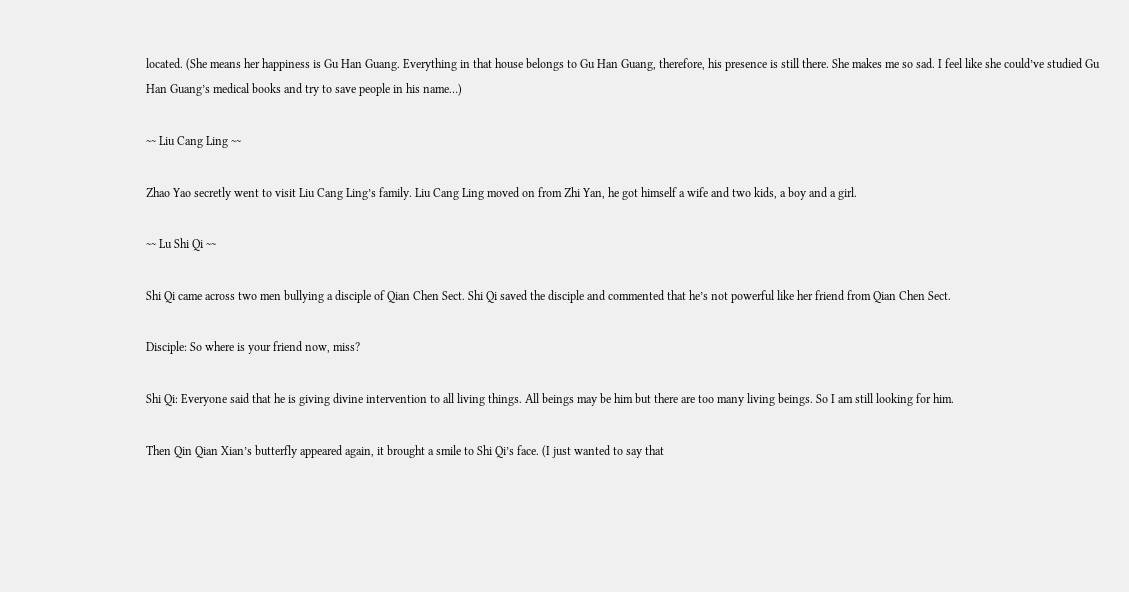located. (She means her happiness is Gu Han Guang. Everything in that house belongs to Gu Han Guang, therefore, his presence is still there. She makes me so sad. I feel like she could’ve studied Gu Han Guang’s medical books and try to save people in his name…)

~~ Liu Cang Ling ~~

Zhao Yao secretly went to visit Liu Cang Ling’s family. Liu Cang Ling moved on from Zhi Yan, he got himself a wife and two kids, a boy and a girl.

~~ Lu Shi Qi ~~

Shi Qi came across two men bullying a disciple of Qian Chen Sect. Shi Qi saved the disciple and commented that he’s not powerful like her friend from Qian Chen Sect.

Disciple: So where is your friend now, miss?

Shi Qi: Everyone said that he is giving divine intervention to all living things. All beings may be him but there are too many living beings. So I am still looking for him.

Then Qin Qian Xian’s butterfly appeared again, it brought a smile to Shi Qi’s face. (I just wanted to say that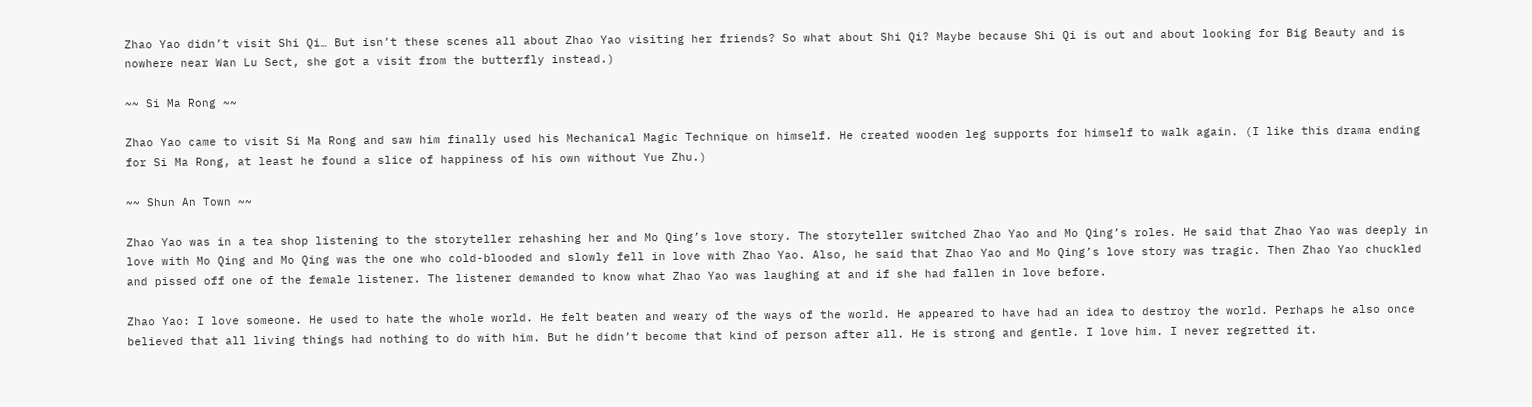Zhao Yao didn’t visit Shi Qi… But isn’t these scenes all about Zhao Yao visiting her friends? So what about Shi Qi? Maybe because Shi Qi is out and about looking for Big Beauty and is nowhere near Wan Lu Sect, she got a visit from the butterfly instead.)

~~ Si Ma Rong ~~

Zhao Yao came to visit Si Ma Rong and saw him finally used his Mechanical Magic Technique on himself. He created wooden leg supports for himself to walk again. (I like this drama ending for Si Ma Rong, at least he found a slice of happiness of his own without Yue Zhu.)

~~ Shun An Town ~~

Zhao Yao was in a tea shop listening to the storyteller rehashing her and Mo Qing’s love story. The storyteller switched Zhao Yao and Mo Qing’s roles. He said that Zhao Yao was deeply in love with Mo Qing and Mo Qing was the one who cold-blooded and slowly fell in love with Zhao Yao. Also, he said that Zhao Yao and Mo Qing’s love story was tragic. Then Zhao Yao chuckled and pissed off one of the female listener. The listener demanded to know what Zhao Yao was laughing at and if she had fallen in love before.

Zhao Yao: I love someone. He used to hate the whole world. He felt beaten and weary of the ways of the world. He appeared to have had an idea to destroy the world. Perhaps he also once believed that all living things had nothing to do with him. But he didn’t become that kind of person after all. He is strong and gentle. I love him. I never regretted it.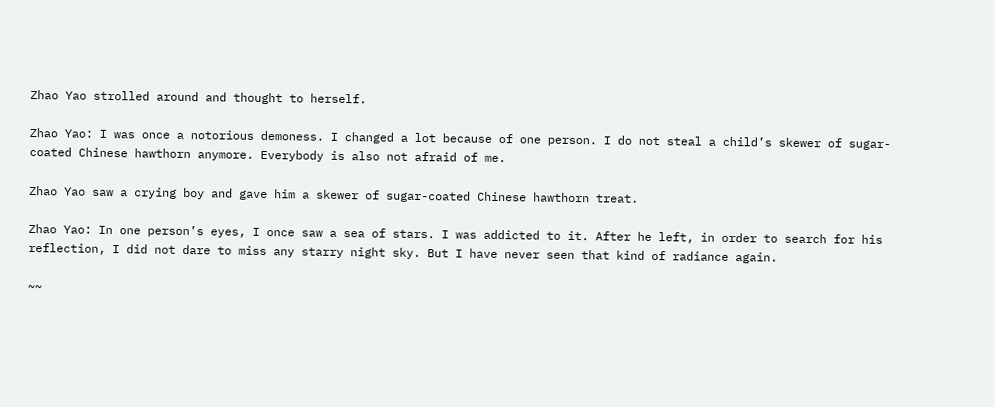Zhao Yao strolled around and thought to herself.

Zhao Yao: I was once a notorious demoness. I changed a lot because of one person. I do not steal a child’s skewer of sugar-coated Chinese hawthorn anymore. Everybody is also not afraid of me.

Zhao Yao saw a crying boy and gave him a skewer of sugar-coated Chinese hawthorn treat.

Zhao Yao: In one person’s eyes, I once saw a sea of stars. I was addicted to it. After he left, in order to search for his reflection, I did not dare to miss any starry night sky. But I have never seen that kind of radiance again.

~~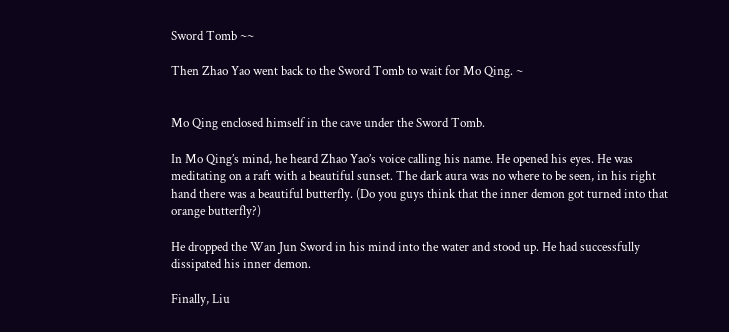Sword Tomb ~~

Then Zhao Yao went back to the Sword Tomb to wait for Mo Qing. ~


Mo Qing enclosed himself in the cave under the Sword Tomb.

In Mo Qing’s mind, he heard Zhao Yao’s voice calling his name. He opened his eyes. He was meditating on a raft with a beautiful sunset. The dark aura was no where to be seen, in his right hand there was a beautiful butterfly. (Do you guys think that the inner demon got turned into that orange butterfly?)

He dropped the Wan Jun Sword in his mind into the water and stood up. He had successfully dissipated his inner demon.

Finally, Liu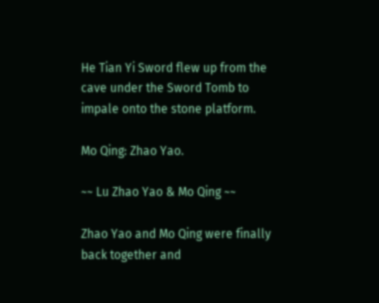He Tian Yi Sword flew up from the cave under the Sword Tomb to impale onto the stone platform.

Mo Qing: Zhao Yao.

~~ Lu Zhao Yao & Mo Qing ~~

Zhao Yao and Mo Qing were finally back together and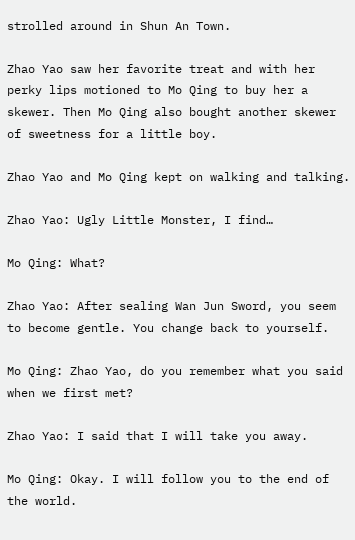strolled around in Shun An Town.

Zhao Yao saw her favorite treat and with her perky lips motioned to Mo Qing to buy her a skewer. Then Mo Qing also bought another skewer of sweetness for a little boy.

Zhao Yao and Mo Qing kept on walking and talking.

Zhao Yao: Ugly Little Monster, I find…

Mo Qing: What?

Zhao Yao: After sealing Wan Jun Sword, you seem to become gentle. You change back to yourself.

Mo Qing: Zhao Yao, do you remember what you said when we first met?

Zhao Yao: I said that I will take you away.

Mo Qing: Okay. I will follow you to the end of the world.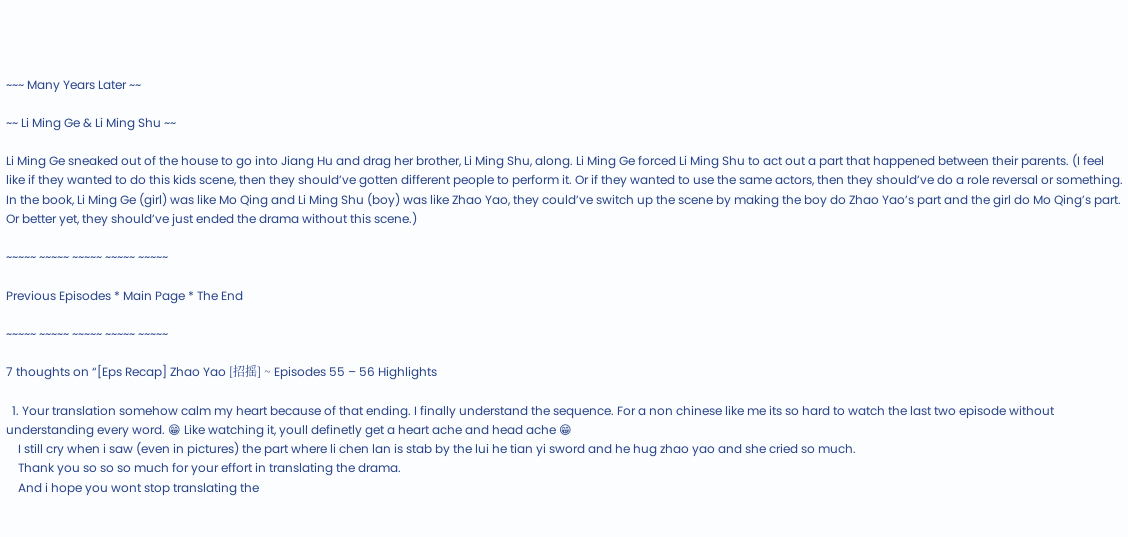~~~ Many Years Later ~~

~~ Li Ming Ge & Li Ming Shu ~~

Li Ming Ge sneaked out of the house to go into Jiang Hu and drag her brother, Li Ming Shu, along. Li Ming Ge forced Li Ming Shu to act out a part that happened between their parents. (I feel like if they wanted to do this kids scene, then they should’ve gotten different people to perform it. Or if they wanted to use the same actors, then they should’ve do a role reversal or something. In the book, Li Ming Ge (girl) was like Mo Qing and Li Ming Shu (boy) was like Zhao Yao, they could’ve switch up the scene by making the boy do Zhao Yao’s part and the girl do Mo Qing’s part. Or better yet, they should’ve just ended the drama without this scene.)

~~~~~ ~~~~~ ~~~~~ ~~~~~ ~~~~~

Previous Episodes * Main Page * The End

~~~~~ ~~~~~ ~~~~~ ~~~~~ ~~~~~

7 thoughts on “[Eps Recap] Zhao Yao [招摇] ~ Episodes 55 – 56 Highlights

  1. Your translation somehow calm my heart because of that ending. I finally understand the sequence. For a non chinese like me its so hard to watch the last two episode without understanding every word. 😁 Like watching it, youll definetly get a heart ache and head ache 😁
    I still cry when i saw (even in pictures) the part where li chen lan is stab by the lui he tian yi sword and he hug zhao yao and she cried so much.
    Thank you so so so much for your effort in translating the drama.
    And i hope you wont stop translating the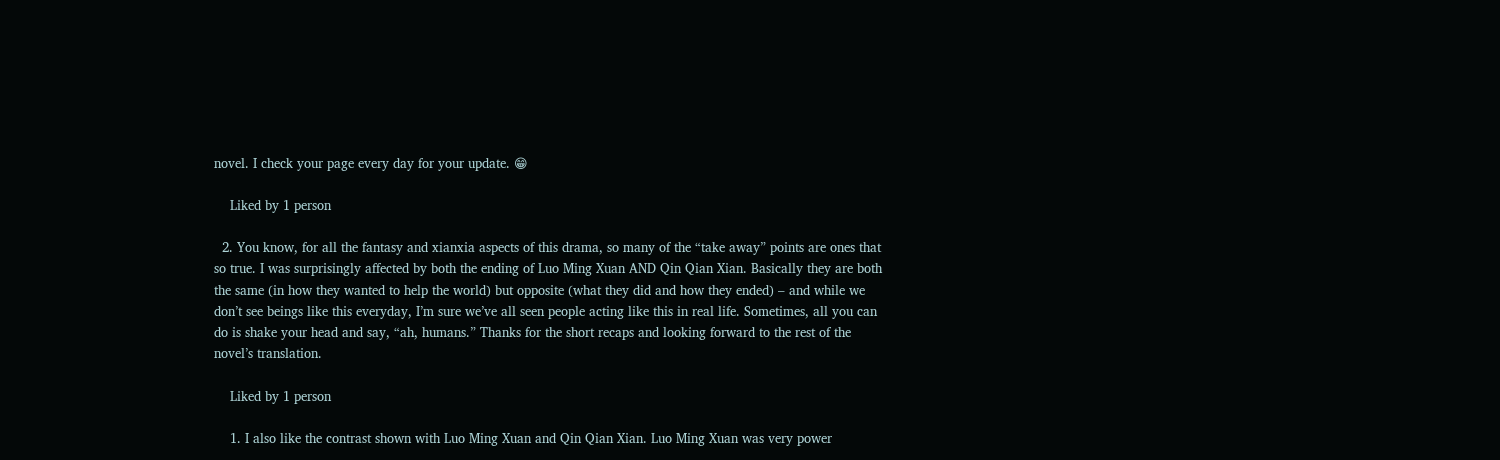novel. I check your page every day for your update. 😁

    Liked by 1 person

  2. You know, for all the fantasy and xianxia aspects of this drama, so many of the “take away” points are ones that so true. I was surprisingly affected by both the ending of Luo Ming Xuan AND Qin Qian Xian. Basically they are both the same (in how they wanted to help the world) but opposite (what they did and how they ended) – and while we don’t see beings like this everyday, I’m sure we’ve all seen people acting like this in real life. Sometimes, all you can do is shake your head and say, “ah, humans.” Thanks for the short recaps and looking forward to the rest of the novel’s translation.

    Liked by 1 person

    1. I also like the contrast shown with Luo Ming Xuan and Qin Qian Xian. Luo Ming Xuan was very power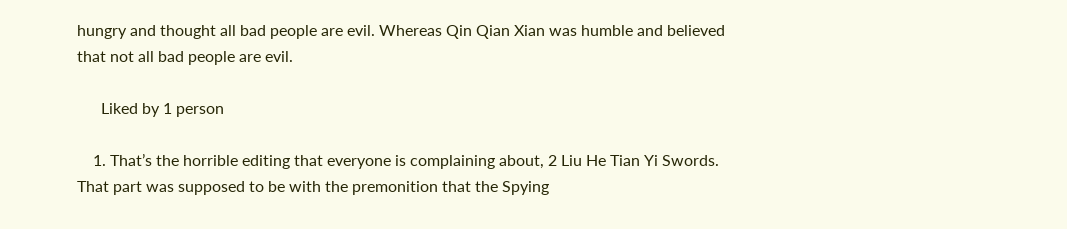hungry and thought all bad people are evil. Whereas Qin Qian Xian was humble and believed that not all bad people are evil.

      Liked by 1 person

    1. That’s the horrible editing that everyone is complaining about, 2 Liu He Tian Yi Swords. That part was supposed to be with the premonition that the Spying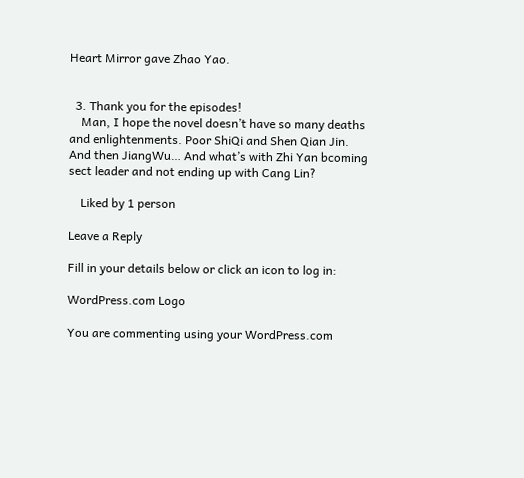Heart Mirror gave Zhao Yao.


  3. Thank you for the episodes!
    Man, I hope the novel doesn’t have so many deaths and enlightenments. Poor ShiQi and Shen Qian Jin. And then JiangWu… And what’s with Zhi Yan bcoming sect leader and not ending up with Cang Lin?

    Liked by 1 person

Leave a Reply

Fill in your details below or click an icon to log in:

WordPress.com Logo

You are commenting using your WordPress.com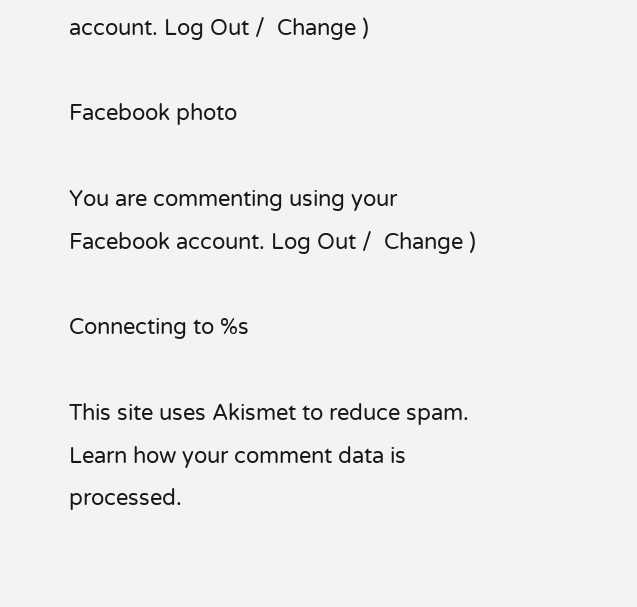account. Log Out /  Change )

Facebook photo

You are commenting using your Facebook account. Log Out /  Change )

Connecting to %s

This site uses Akismet to reduce spam. Learn how your comment data is processed.